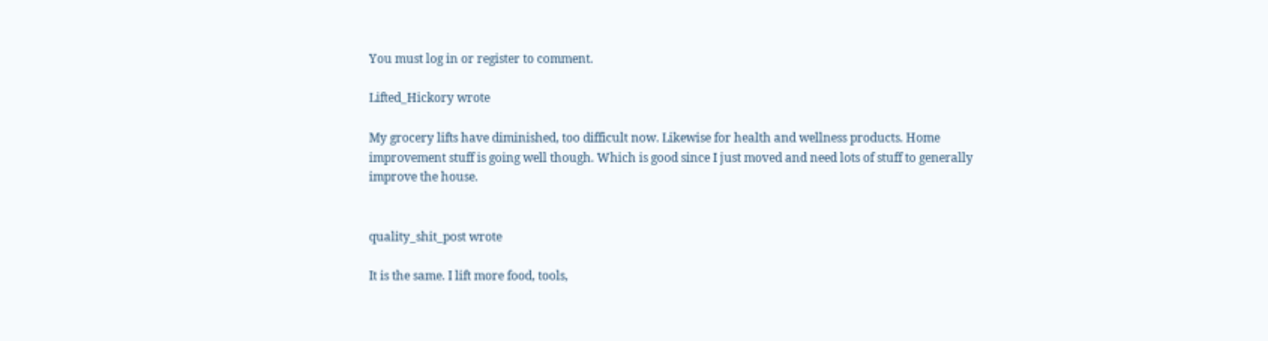You must log in or register to comment.

Lifted_Hickory wrote

My grocery lifts have diminished, too difficult now. Likewise for health and wellness products. Home improvement stuff is going well though. Which is good since I just moved and need lots of stuff to generally improve the house.


quality_shit_post wrote

It is the same. I lift more food, tools,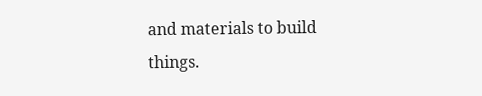and materials to build things.